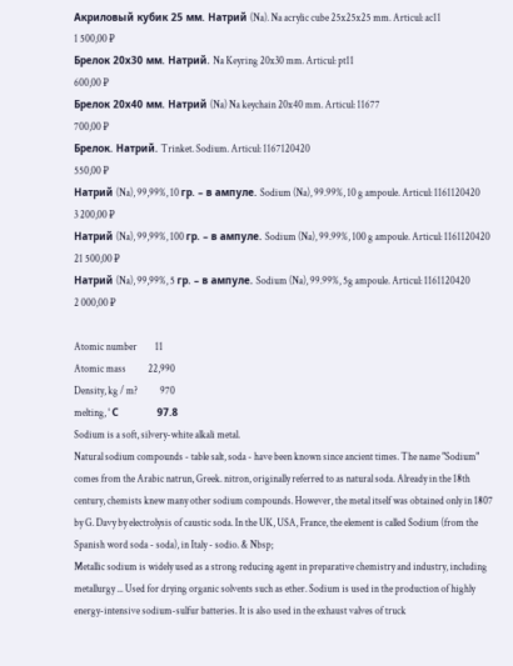Акриловый кубик 25 мм. Натрий (Na). Na acrylic cube 25x25x25 mm. Articul: ac11
1 500,00 ₽
Брелок 20х30 мм. Натрий. Na Keyring 20x30 mm. Articul: pt11
600,00 ₽
Брелок 20х40 мм. Натрий (Na) Na keychain 20x40 mm. Articul: 11677
700,00 ₽
Брелок. Натрий. Trinket. Sodium. Articul: 1167120420
550,00 ₽
Натрий (Na), 99,99%, 10 гр. – в ампуле. Sodium (Na), 99.99%, 10 g ampoule. Articul: 1161120420
3 200,00 ₽
Натрий (Na), 99,99%, 100 гр. – в ампуле. Sodium (Na), 99.99%, 100 g ampoule. Articul: 1161120420
21 500,00 ₽
Натрий (Na), 99,99%, 5 гр. – в ампуле. Sodium (Na), 99.99%, 5g ampoule. Articul: 1161120420
2 000,00 ₽

Atomic number         11
Atomic mass           22,990
Density, kg / m?           970
melting, ° С             97.8
Sodium is a soft, silvery-white alkali metal.
Natural sodium compounds - table salt, soda - have been known since ancient times. The name "Sodium" comes from the Arabic natrun, Greek. nitron, originally referred to as natural soda. Already in the 18th century, chemists knew many other sodium compounds. However, the metal itself was obtained only in 1807 by G. Davy by electrolysis of caustic soda. In the UK, USA, France, the element is called Sodium (from the Spanish word soda - soda), in Italy - sodio. & Nbsp;
Metallic sodium is widely used as a strong reducing agent in preparative chemistry and industry, including metallurgy ... Used for drying organic solvents such as ether. Sodium is used in the production of highly energy-intensive sodium-sulfur batteries. It is also used in the exhaust valves of truck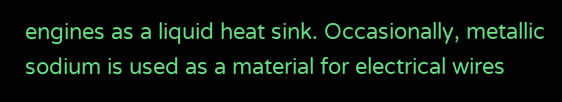engines as a liquid heat sink. Occasionally, metallic sodium is used as a material for electrical wires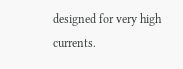designed for very high currents.